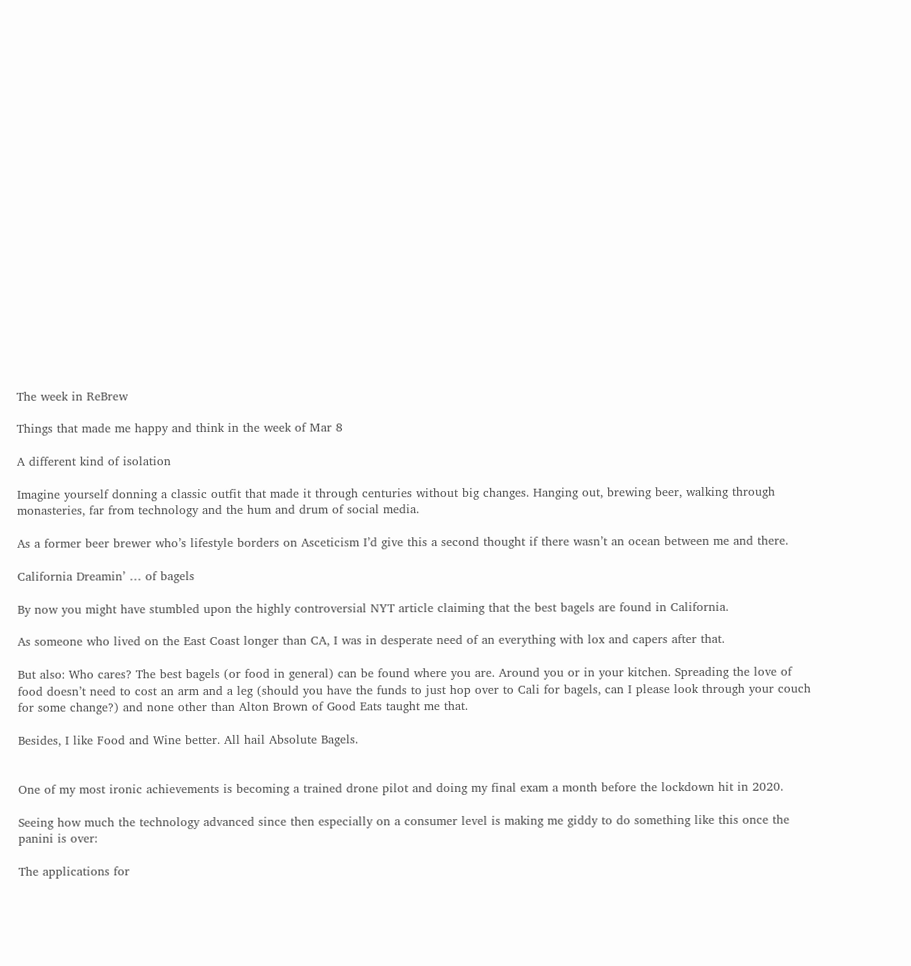The week in ReBrew

Things that made me happy and think in the week of Mar 8

A different kind of isolation

Imagine yourself donning a classic outfit that made it through centuries without big changes. Hanging out, brewing beer, walking through monasteries, far from technology and the hum and drum of social media.

As a former beer brewer who’s lifestyle borders on Asceticism I’d give this a second thought if there wasn’t an ocean between me and there.

California Dreamin’ … of bagels

By now you might have stumbled upon the highly controversial NYT article claiming that the best bagels are found in California.

As someone who lived on the East Coast longer than CA, I was in desperate need of an everything with lox and capers after that.

But also: Who cares? The best bagels (or food in general) can be found where you are. Around you or in your kitchen. Spreading the love of food doesn’t need to cost an arm and a leg (should you have the funds to just hop over to Cali for bagels, can I please look through your couch for some change?) and none other than Alton Brown of Good Eats taught me that.

Besides, I like Food and Wine better. All hail Absolute Bagels.


One of my most ironic achievements is becoming a trained drone pilot and doing my final exam a month before the lockdown hit in 2020.

Seeing how much the technology advanced since then especially on a consumer level is making me giddy to do something like this once the panini is over:

The applications for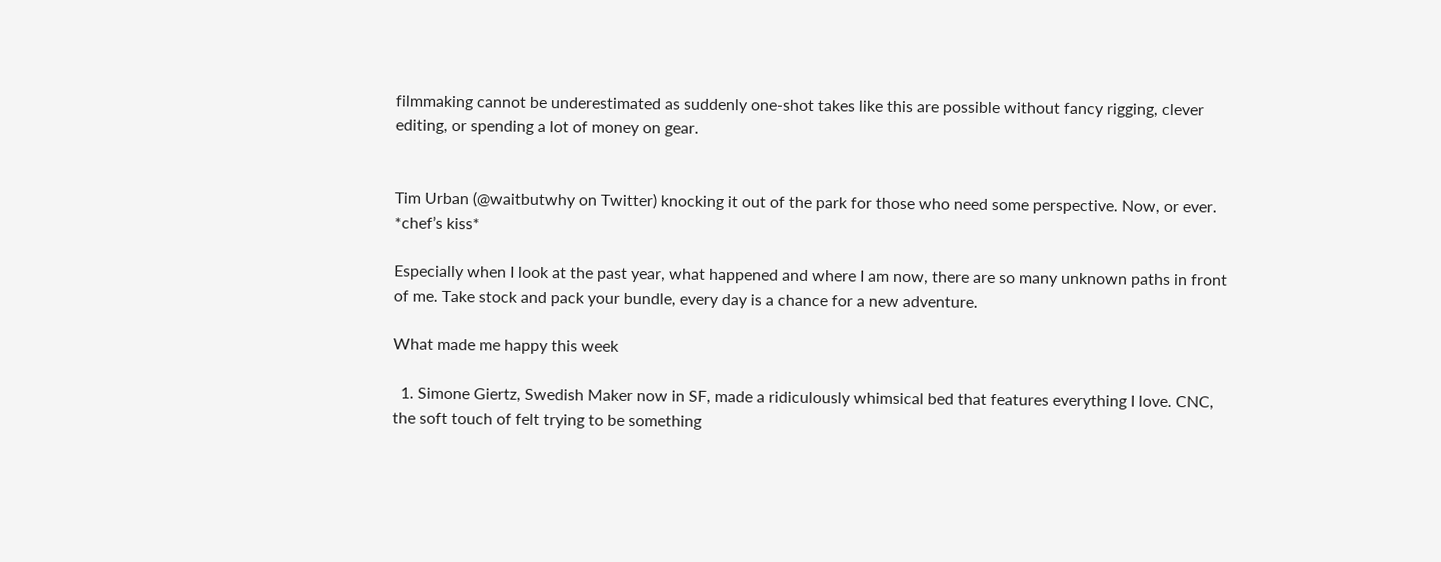filmmaking cannot be underestimated as suddenly one-shot takes like this are possible without fancy rigging, clever editing, or spending a lot of money on gear.


Tim Urban (@waitbutwhy on Twitter) knocking it out of the park for those who need some perspective. Now, or ever. *chef’s kiss*

Especially when I look at the past year, what happened and where I am now, there are so many unknown paths in front of me. Take stock and pack your bundle, every day is a chance for a new adventure.

What made me happy this week

  1. Simone Giertz, Swedish Maker now in SF, made a ridiculously whimsical bed that features everything I love. CNC, the soft touch of felt trying to be something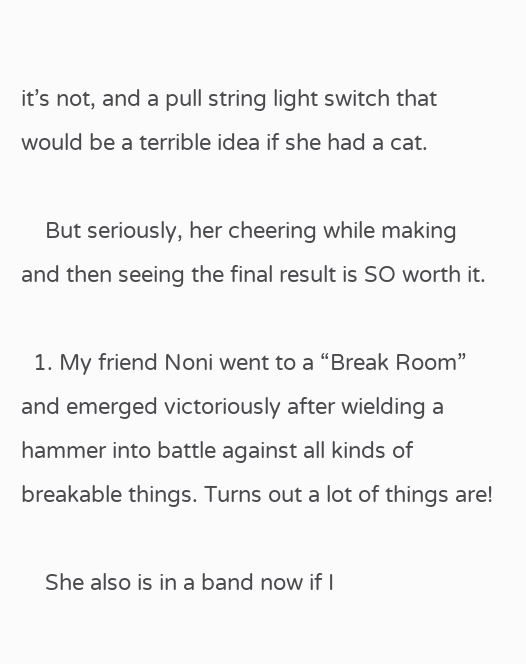it’s not, and a pull string light switch that would be a terrible idea if she had a cat.

    But seriously, her cheering while making and then seeing the final result is SO worth it.

  1. My friend Noni went to a “Break Room” and emerged victoriously after wielding a hammer into battle against all kinds of breakable things. Turns out a lot of things are!

    She also is in a band now if I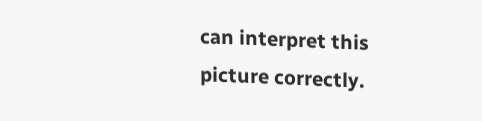can interpret this picture correctly.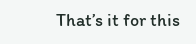That’s it for this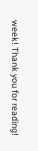week! Thank you for reading!